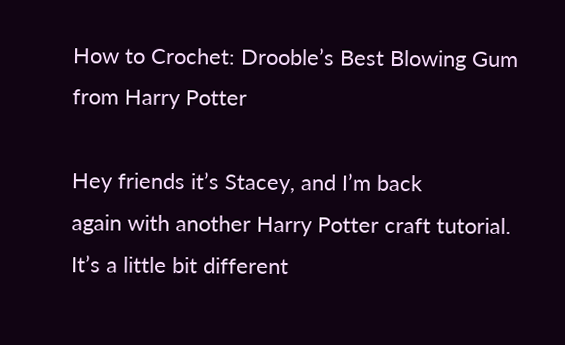How to Crochet: Drooble’s Best Blowing Gum from Harry Potter

Hey friends it’s Stacey, and I’m back
again with another Harry Potter craft tutorial. It’s a little bit different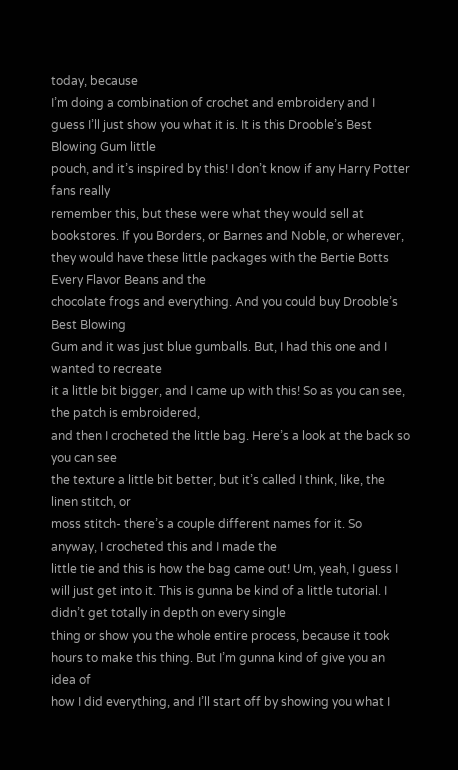today, because
I’m doing a combination of crochet and embroidery and I guess I’ll just show you what it is. It is this Drooble’s Best Blowing Gum little
pouch, and it’s inspired by this! I don’t know if any Harry Potter fans really
remember this, but these were what they would sell at bookstores. If you Borders, or Barnes and Noble, or wherever,
they would have these little packages with the Bertie Botts Every Flavor Beans and the
chocolate frogs and everything. And you could buy Drooble’s Best Blowing
Gum and it was just blue gumballs. But, I had this one and I wanted to recreate
it a little bit bigger, and I came up with this! So as you can see, the patch is embroidered,
and then I crocheted the little bag. Here’s a look at the back so you can see
the texture a little bit better, but it’s called I think, like, the linen stitch, or
moss stitch- there’s a couple different names for it. So anyway, I crocheted this and I made the
little tie and this is how the bag came out! Um, yeah, I guess I will just get into it. This is gunna be kind of a little tutorial. I didn’t get totally in depth on every single
thing or show you the whole entire process, because it took hours to make this thing. But I’m gunna kind of give you an idea of
how I did everything, and I’ll start off by showing you what I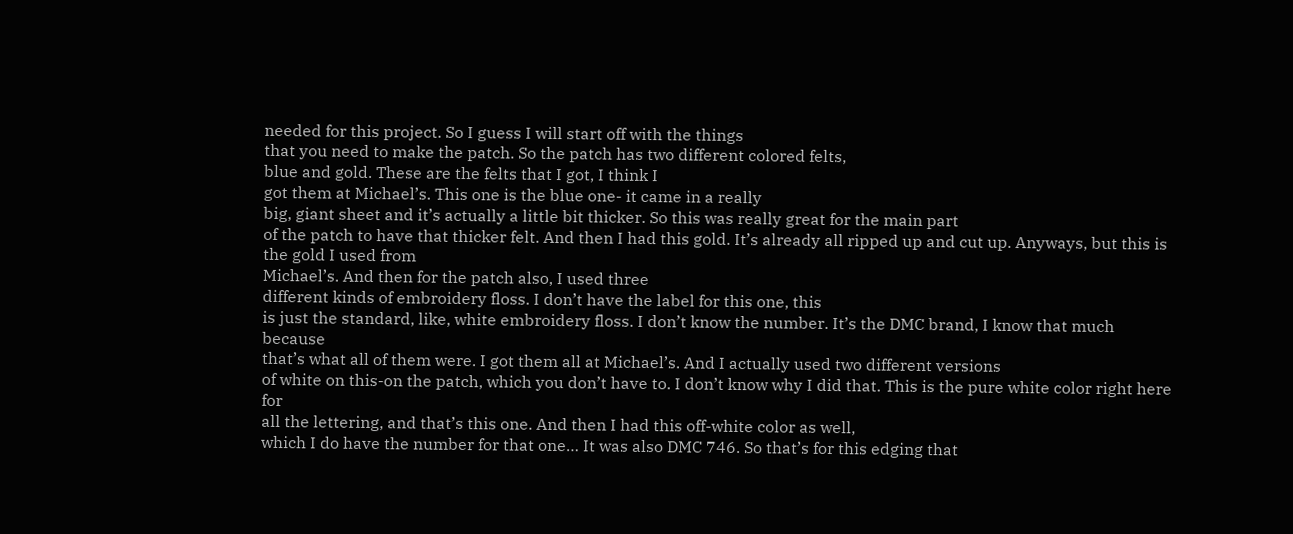needed for this project. So I guess I will start off with the things
that you need to make the patch. So the patch has two different colored felts,
blue and gold. These are the felts that I got, I think I
got them at Michael’s. This one is the blue one- it came in a really
big, giant sheet and it’s actually a little bit thicker. So this was really great for the main part
of the patch to have that thicker felt. And then I had this gold. It’s already all ripped up and cut up. Anyways, but this is the gold I used from
Michael’s. And then for the patch also, I used three
different kinds of embroidery floss. I don’t have the label for this one, this
is just the standard, like, white embroidery floss. I don’t know the number. It’s the DMC brand, I know that much because
that’s what all of them were. I got them all at Michael’s. And I actually used two different versions
of white on this-on the patch, which you don’t have to. I don’t know why I did that. This is the pure white color right here for
all the lettering, and that’s this one. And then I had this off-white color as well,
which I do have the number for that one… It was also DMC 746. So that’s for this edging that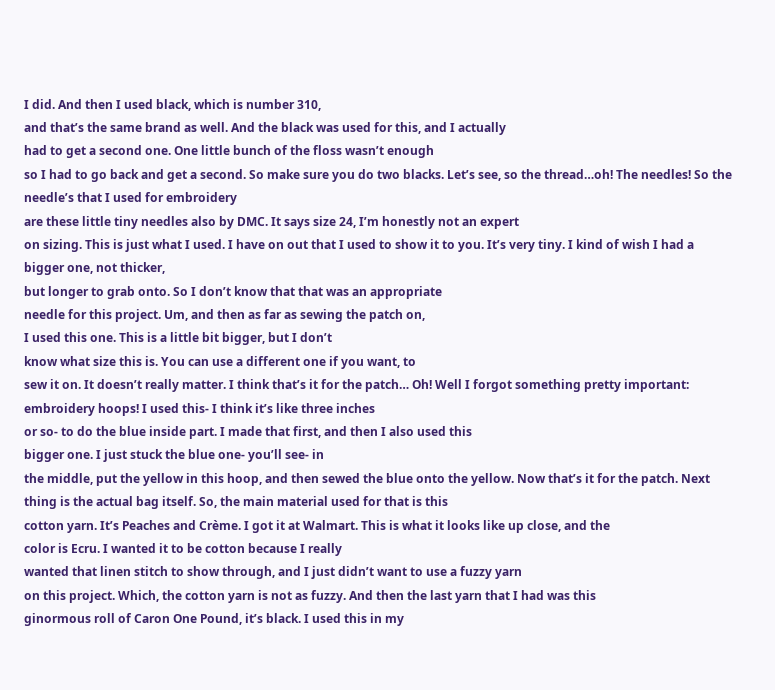I did. And then I used black, which is number 310,
and that’s the same brand as well. And the black was used for this, and I actually
had to get a second one. One little bunch of the floss wasn’t enough
so I had to go back and get a second. So make sure you do two blacks. Let’s see, so the thread…oh! The needles! So the needle’s that I used for embroidery
are these little tiny needles also by DMC. It says size 24, I’m honestly not an expert
on sizing. This is just what I used. I have on out that I used to show it to you. It’s very tiny. I kind of wish I had a bigger one, not thicker,
but longer to grab onto. So I don’t know that that was an appropriate
needle for this project. Um, and then as far as sewing the patch on,
I used this one. This is a little bit bigger, but I don’t
know what size this is. You can use a different one if you want, to
sew it on. It doesn’t really matter. I think that’s it for the patch… Oh! Well I forgot something pretty important:
embroidery hoops! I used this- I think it’s like three inches
or so- to do the blue inside part. I made that first, and then I also used this
bigger one. I just stuck the blue one- you’ll see- in
the middle, put the yellow in this hoop, and then sewed the blue onto the yellow. Now that’s it for the patch. Next thing is the actual bag itself. So, the main material used for that is this
cotton yarn. It’s Peaches and Crème. I got it at Walmart. This is what it looks like up close, and the
color is Ecru. I wanted it to be cotton because I really
wanted that linen stitch to show through, and I just didn’t want to use a fuzzy yarn
on this project. Which, the cotton yarn is not as fuzzy. And then the last yarn that I had was this
ginormous roll of Caron One Pound, it’s black. I used this in my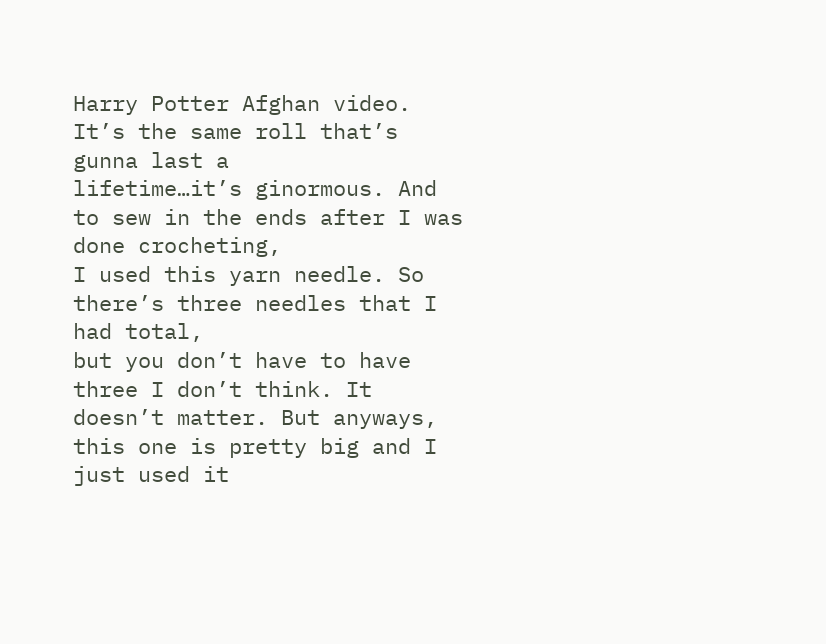Harry Potter Afghan video. It’s the same roll that’s gunna last a
lifetime…it’s ginormous. And to sew in the ends after I was done crocheting,
I used this yarn needle. So there’s three needles that I had total,
but you don’t have to have three I don’t think. It doesn’t matter. But anyways, this one is pretty big and I
just used it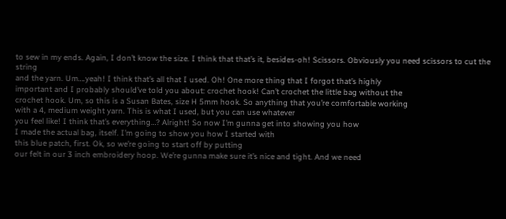to sew in my ends. Again, I don’t know the size. I think that that’s it, besides-oh! Scissors. Obviously you need scissors to cut the string
and the yarn. Um….yeah! I think that’s all that I used. Oh! One more thing that I forgot that’s highly
important and I probably should’ve told you about: crochet hook! Can’t crochet the little bag without the
crochet hook. Um, so this is a Susan Bates, size H 5mm hook. So anything that you’re comfortable working
with a 4, medium weight yarn. This is what I used, but you can use whatever
you feel like! I think that’s everything…? Alright! So now I’m gunna get into showing you how
I made the actual bag, itself. I’m going to show you how I started with
this blue patch, first. Ok, so we’re going to start off by putting
our felt in our 3 inch embroidery hoop. We’re gunna make sure it’s nice and tight. And we need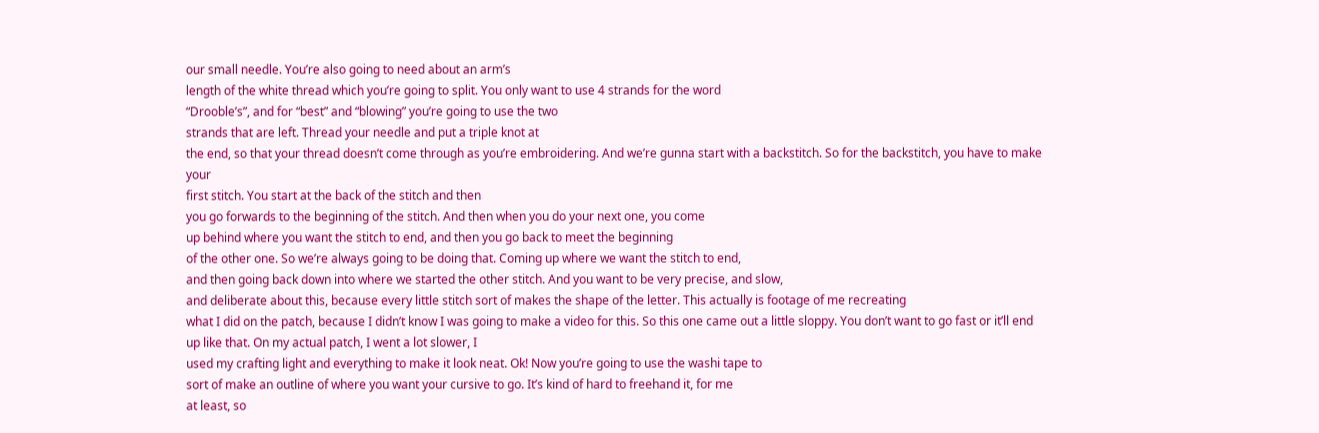our small needle. You’re also going to need about an arm’s
length of the white thread which you’re going to split. You only want to use 4 strands for the word
“Drooble’s”, and for “best” and “blowing” you’re going to use the two
strands that are left. Thread your needle and put a triple knot at
the end, so that your thread doesn’t come through as you’re embroidering. And we’re gunna start with a backstitch. So for the backstitch, you have to make your
first stitch. You start at the back of the stitch and then
you go forwards to the beginning of the stitch. And then when you do your next one, you come
up behind where you want the stitch to end, and then you go back to meet the beginning
of the other one. So we’re always going to be doing that. Coming up where we want the stitch to end,
and then going back down into where we started the other stitch. And you want to be very precise, and slow,
and deliberate about this, because every little stitch sort of makes the shape of the letter. This actually is footage of me recreating
what I did on the patch, because I didn’t know I was going to make a video for this. So this one came out a little sloppy. You don’t want to go fast or it’ll end
up like that. On my actual patch, I went a lot slower, I
used my crafting light and everything to make it look neat. Ok! Now you’re going to use the washi tape to
sort of make an outline of where you want your cursive to go. It’s kind of hard to freehand it, for me
at least, so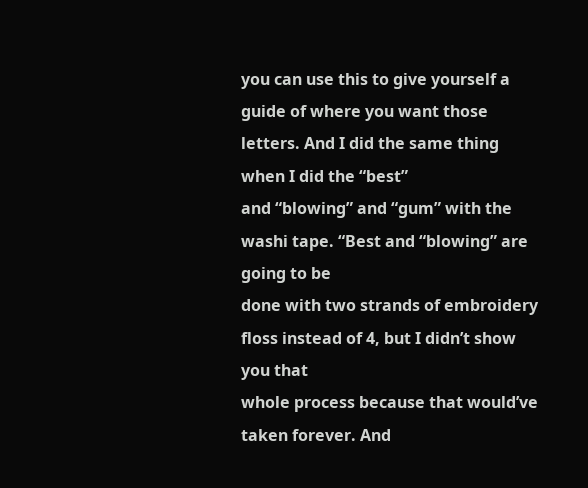you can use this to give yourself a guide of where you want those letters. And I did the same thing when I did the “best”
and “blowing” and “gum” with the washi tape. “Best and “blowing” are going to be
done with two strands of embroidery floss instead of 4, but I didn’t show you that
whole process because that would’ve taken forever. And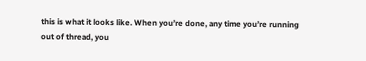this is what it looks like. When you’re done, any time you’re running
out of thread, you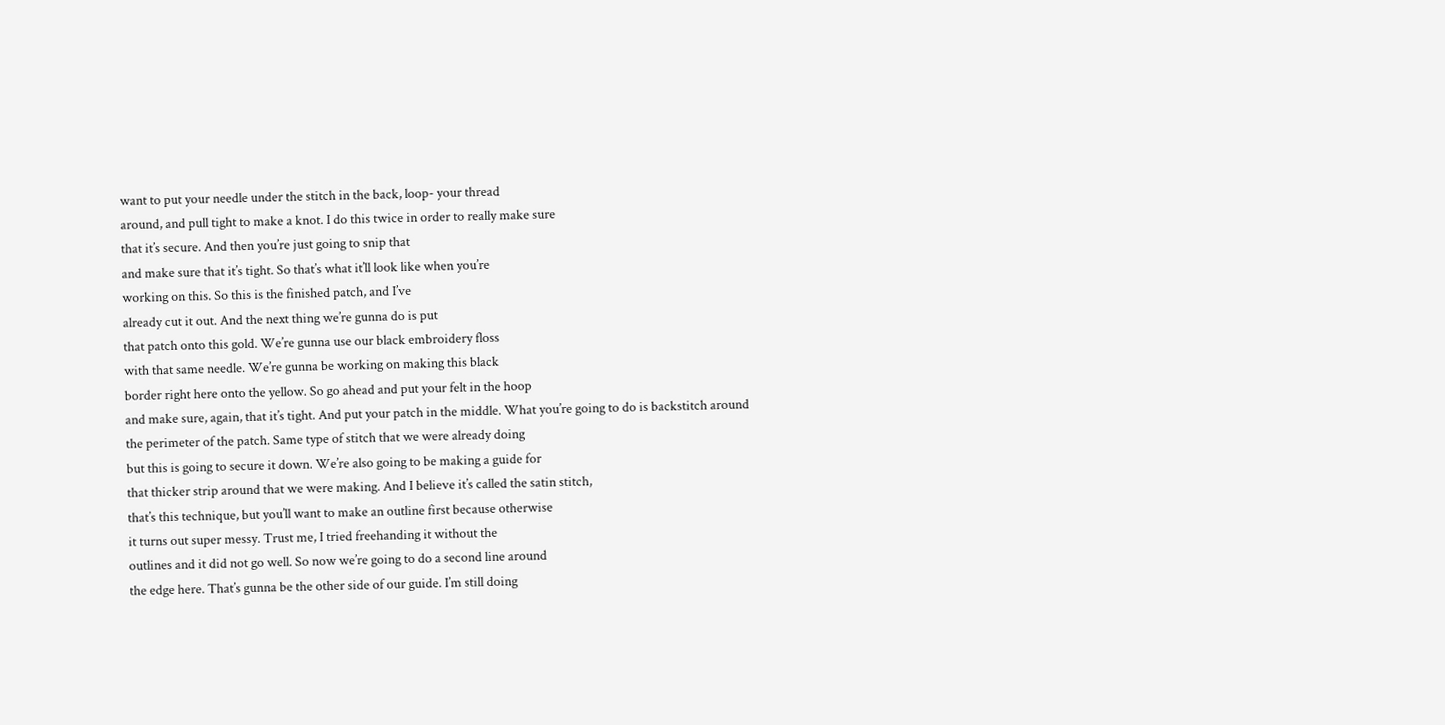want to put your needle under the stitch in the back, loop- your thread
around, and pull tight to make a knot. I do this twice in order to really make sure
that it’s secure. And then you’re just going to snip that
and make sure that it’s tight. So that’s what it’ll look like when you’re
working on this. So this is the finished patch, and I’ve
already cut it out. And the next thing we’re gunna do is put
that patch onto this gold. We’re gunna use our black embroidery floss
with that same needle. We’re gunna be working on making this black
border right here onto the yellow. So go ahead and put your felt in the hoop
and make sure, again, that it’s tight. And put your patch in the middle. What you’re going to do is backstitch around
the perimeter of the patch. Same type of stitch that we were already doing
but this is going to secure it down. We’re also going to be making a guide for
that thicker strip around that we were making. And I believe it’s called the satin stitch,
that’s this technique, but you’ll want to make an outline first because otherwise
it turns out super messy. Trust me, I tried freehanding it without the
outlines and it did not go well. So now we’re going to do a second line around
the edge here. That’s gunna be the other side of our guide. I’m still doing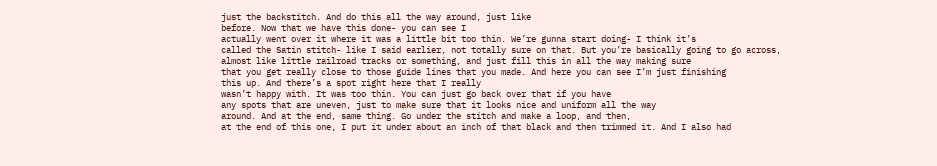just the backstitch. And do this all the way around, just like
before. Now that we have this done- you can see I
actually went over it where it was a little bit too thin. We’re gunna start doing- I think it’s
called the Satin stitch- like I said earlier, not totally sure on that. But you’re basically going to go across,
almost like little railroad tracks or something, and just fill this in all the way making sure
that you get really close to those guide lines that you made. And here you can see I’m just finishing
this up. And there’s a spot right here that I really
wasn’t happy with. It was too thin. You can just go back over that if you have
any spots that are uneven, just to make sure that it looks nice and uniform all the way
around. And at the end, same thing. Go under the stitch and make a loop, and then,
at the end of this one, I put it under about an inch of that black and then trimmed it. And I also had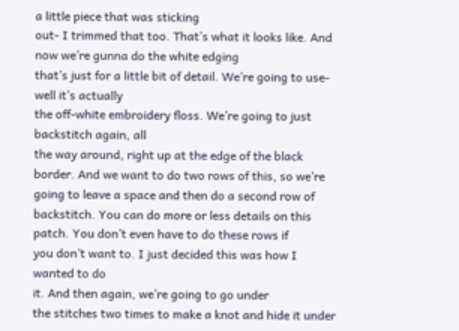a little piece that was sticking
out- I trimmed that too. That’s what it looks like. And now we’re gunna do the white edging
that’s just for a little bit of detail. We’re going to use- well it’s actually
the off-white embroidery floss. We’re going to just backstitch again, all
the way around, right up at the edge of the black border. And we want to do two rows of this, so we’re
going to leave a space and then do a second row of backstitch. You can do more or less details on this patch. You don’t even have to do these rows if
you don’t want to. I just decided this was how I wanted to do
it. And then again, we’re going to go under
the stitches two times to make a knot and hide it under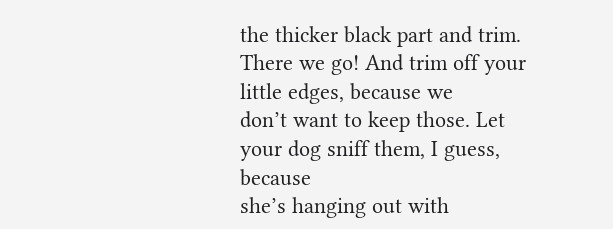the thicker black part and trim. There we go! And trim off your little edges, because we
don’t want to keep those. Let your dog sniff them, I guess, because
she’s hanging out with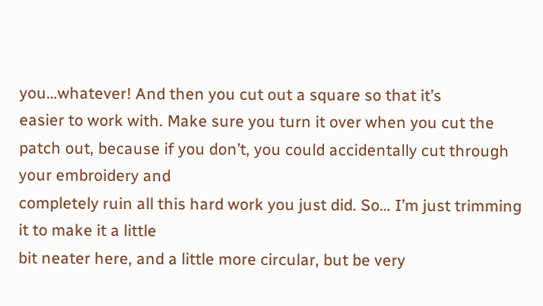you…whatever! And then you cut out a square so that it’s
easier to work with. Make sure you turn it over when you cut the
patch out, because if you don’t, you could accidentally cut through your embroidery and
completely ruin all this hard work you just did. So… I’m just trimming it to make it a little
bit neater here, and a little more circular, but be very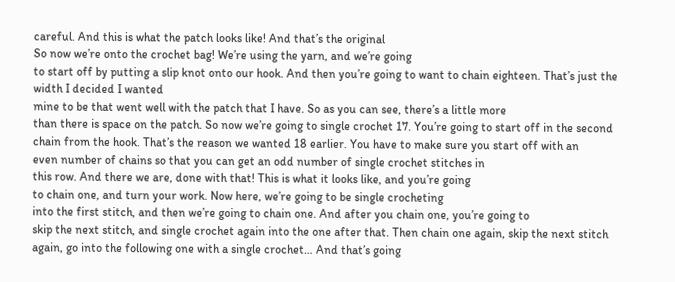careful. And this is what the patch looks like! And that’s the original
So now we’re onto the crochet bag! We’re using the yarn, and we’re going
to start off by putting a slip knot onto our hook. And then you’re going to want to chain eighteen. That’s just the width I decided I wanted
mine to be that went well with the patch that I have. So as you can see, there’s a little more
than there is space on the patch. So now we’re going to single crochet 17. You’re going to start off in the second
chain from the hook. That’s the reason we wanted 18 earlier. You have to make sure you start off with an
even number of chains so that you can get an odd number of single crochet stitches in
this row. And there we are, done with that! This is what it looks like, and you’re going
to chain one, and turn your work. Now here, we’re going to be single crocheting
into the first stitch, and then we’re going to chain one. And after you chain one, you’re going to
skip the next stitch, and single crochet again into the one after that. Then chain one again, skip the next stitch
again, go into the following one with a single crochet… And that’s going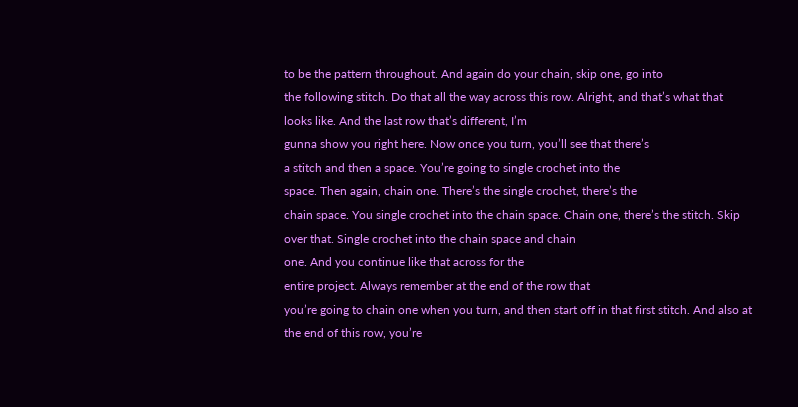to be the pattern throughout. And again do your chain, skip one, go into
the following stitch. Do that all the way across this row. Alright, and that’s what that looks like. And the last row that’s different, I’m
gunna show you right here. Now once you turn, you’ll see that there’s
a stitch and then a space. You’re going to single crochet into the
space. Then again, chain one. There’s the single crochet, there’s the
chain space. You single crochet into the chain space. Chain one, there’s the stitch. Skip over that. Single crochet into the chain space and chain
one. And you continue like that across for the
entire project. Always remember at the end of the row that
you’re going to chain one when you turn, and then start off in that first stitch. And also at the end of this row, you’re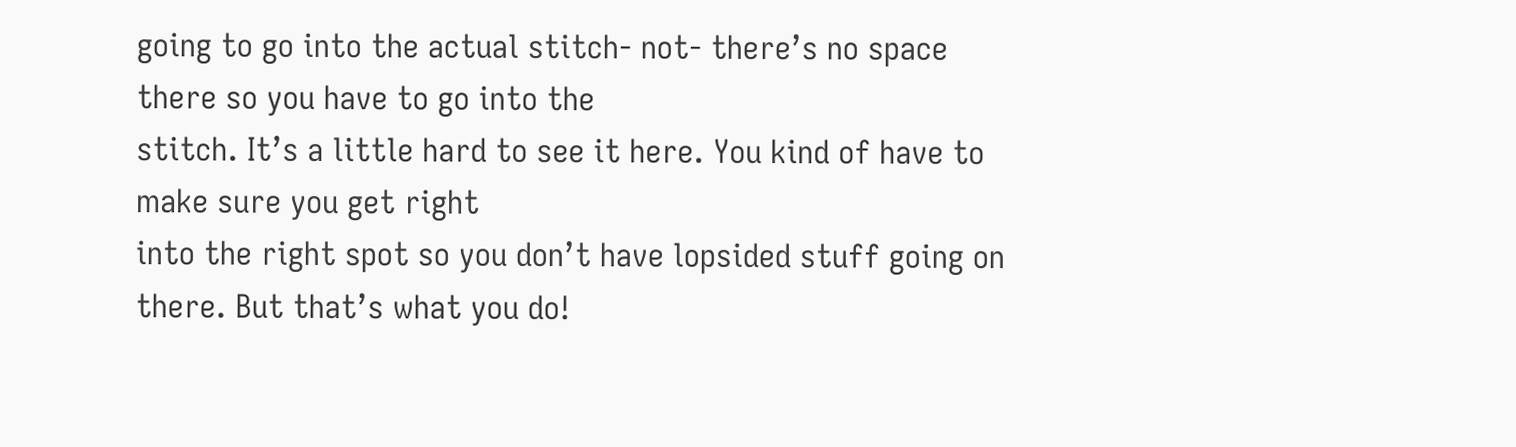going to go into the actual stitch- not- there’s no space there so you have to go into the
stitch. It’s a little hard to see it here. You kind of have to make sure you get right
into the right spot so you don’t have lopsided stuff going on there. But that’s what you do!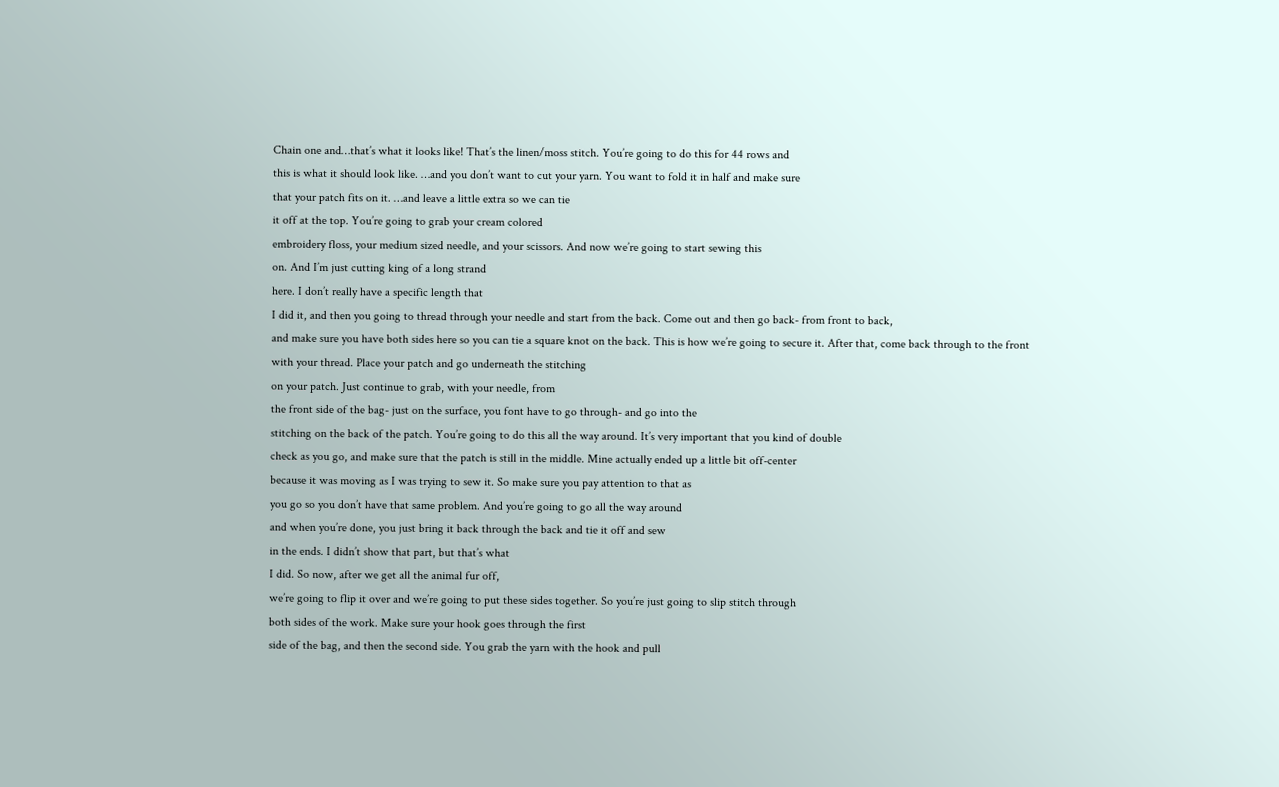Chain one and…that’s what it looks like! That’s the linen/moss stitch. You’re going to do this for 44 rows and
this is what it should look like. …and you don’t want to cut your yarn. You want to fold it in half and make sure
that your patch fits on it. …and leave a little extra so we can tie
it off at the top. You’re going to grab your cream colored
embroidery floss, your medium sized needle, and your scissors. And now we’re going to start sewing this
on. And I’m just cutting king of a long strand
here. I don’t really have a specific length that
I did it, and then you going to thread through your needle and start from the back. Come out and then go back- from front to back,
and make sure you have both sides here so you can tie a square knot on the back. This is how we’re going to secure it. After that, come back through to the front
with your thread. Place your patch and go underneath the stitching
on your patch. Just continue to grab, with your needle, from
the front side of the bag- just on the surface, you font have to go through- and go into the
stitching on the back of the patch. You’re going to do this all the way around. It’s very important that you kind of double
check as you go, and make sure that the patch is still in the middle. Mine actually ended up a little bit off-center
because it was moving as I was trying to sew it. So make sure you pay attention to that as
you go so you don’t have that same problem. And you’re going to go all the way around
and when you’re done, you just bring it back through the back and tie it off and sew
in the ends. I didn’t show that part, but that’s what
I did. So now, after we get all the animal fur off,
we’re going to flip it over and we’re going to put these sides together. So you’re just going to slip stitch through
both sides of the work. Make sure your hook goes through the first
side of the bag, and then the second side. You grab the yarn with the hook and pull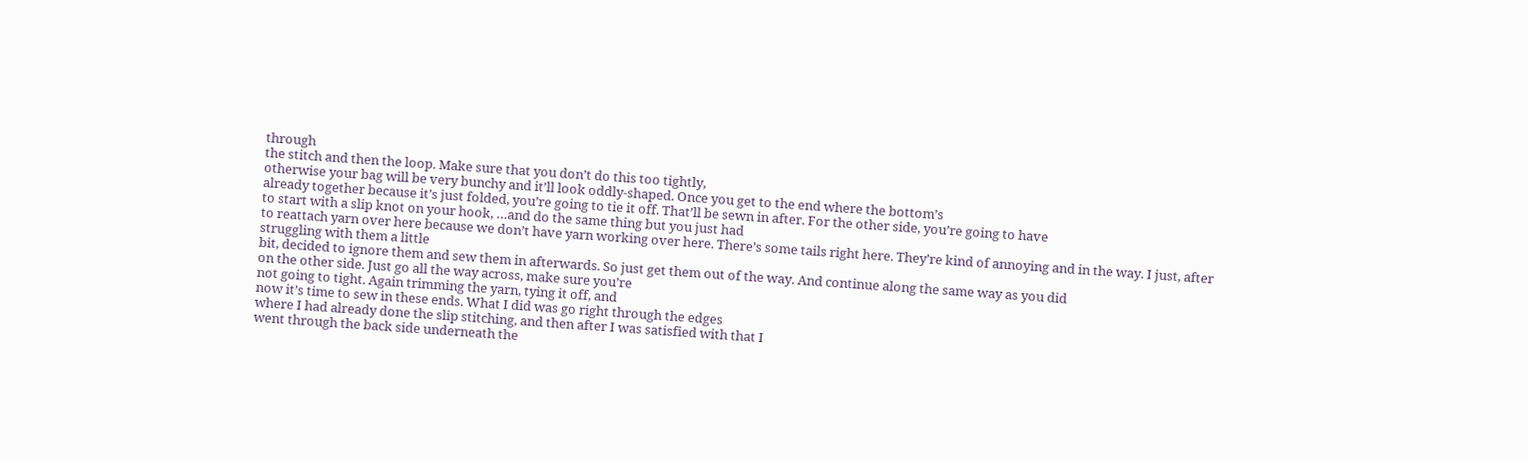through
the stitch and then the loop. Make sure that you don’t do this too tightly,
otherwise your bag will be very bunchy and it’ll look oddly-shaped. Once you get to the end where the bottom’s
already together because it’s just folded, you’re going to tie it off. That’ll be sewn in after. For the other side, you’re going to have
to start with a slip knot on your hook, …and do the same thing but you just had
to reattach yarn over here because we don’t have yarn working over here. There’s some tails right here. They’re kind of annoying and in the way. I just, after struggling with them a little
bit, decided to ignore them and sew them in afterwards. So just get them out of the way. And continue along the same way as you did
on the other side. Just go all the way across, make sure you’re
not going to tight. Again trimming the yarn, tying it off, and
now it’s time to sew in these ends. What I did was go right through the edges
where I had already done the slip stitching, and then after I was satisfied with that I
went through the back side underneath the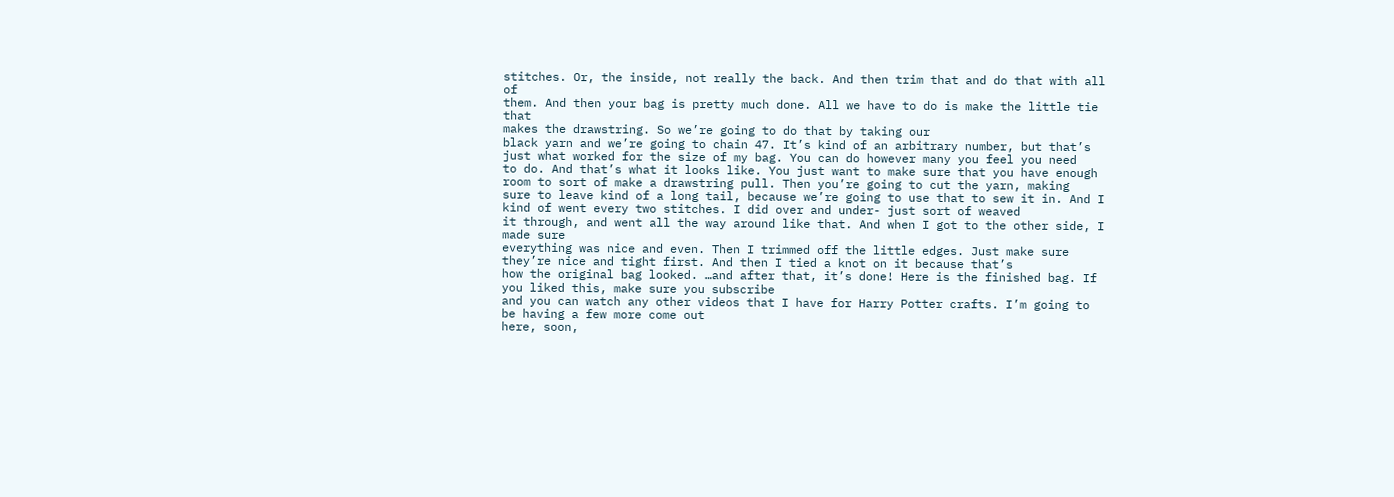stitches. Or, the inside, not really the back. And then trim that and do that with all of
them. And then your bag is pretty much done. All we have to do is make the little tie that
makes the drawstring. So we’re going to do that by taking our
black yarn and we’re going to chain 47. It’s kind of an arbitrary number, but that’s
just what worked for the size of my bag. You can do however many you feel you need
to do. And that’s what it looks like. You just want to make sure that you have enough
room to sort of make a drawstring pull. Then you’re going to cut the yarn, making
sure to leave kind of a long tail, because we’re going to use that to sew it in. And I kind of went every two stitches. I did over and under- just sort of weaved
it through, and went all the way around like that. And when I got to the other side, I made sure
everything was nice and even. Then I trimmed off the little edges. Just make sure they’re nice and tight first. And then I tied a knot on it because that’s
how the original bag looked. …and after that, it’s done! Here is the finished bag. If you liked this, make sure you subscribe
and you can watch any other videos that I have for Harry Potter crafts. I’m going to be having a few more come out
here, soon,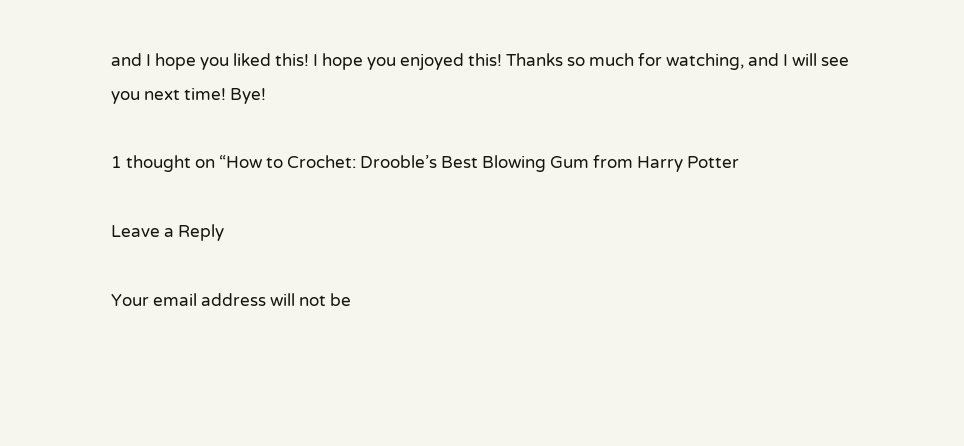and I hope you liked this! I hope you enjoyed this! Thanks so much for watching, and I will see
you next time! Bye!

1 thought on “How to Crochet: Drooble’s Best Blowing Gum from Harry Potter

Leave a Reply

Your email address will not be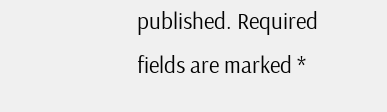published. Required fields are marked *